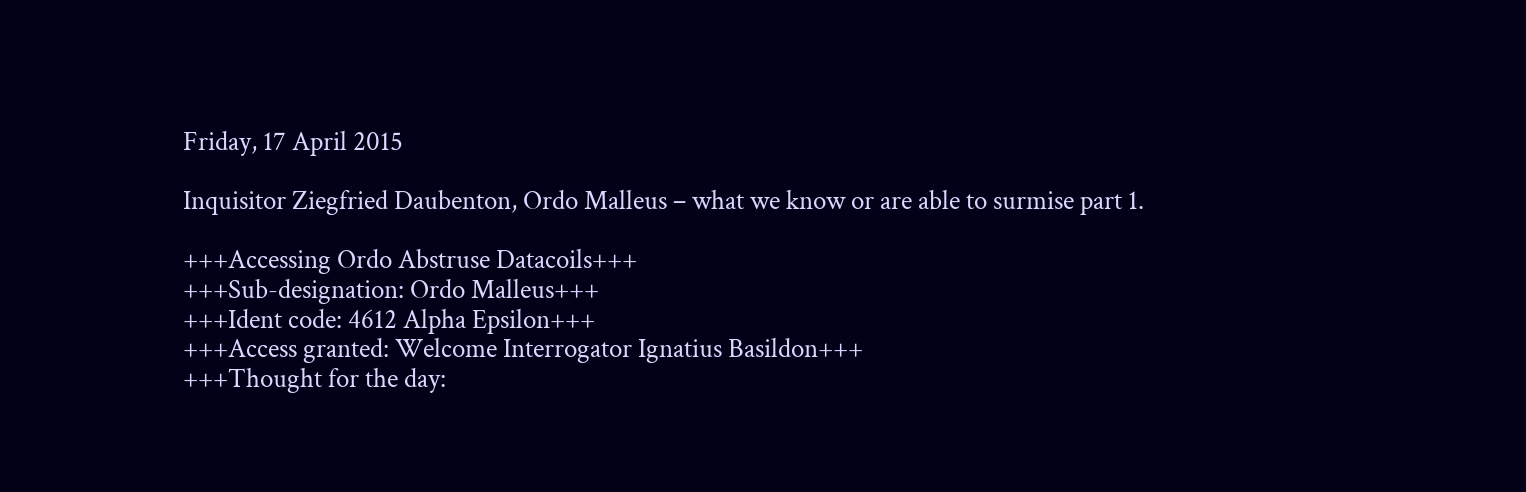Friday, 17 April 2015

Inquisitor Ziegfried Daubenton, Ordo Malleus – what we know or are able to surmise part 1.

+++Accessing Ordo Abstruse Datacoils+++
+++Sub-designation: Ordo Malleus+++
+++Ident code: 4612 Alpha Epsilon+++
+++Access granted: Welcome Interrogator Ignatius Basildon+++
+++Thought for the day: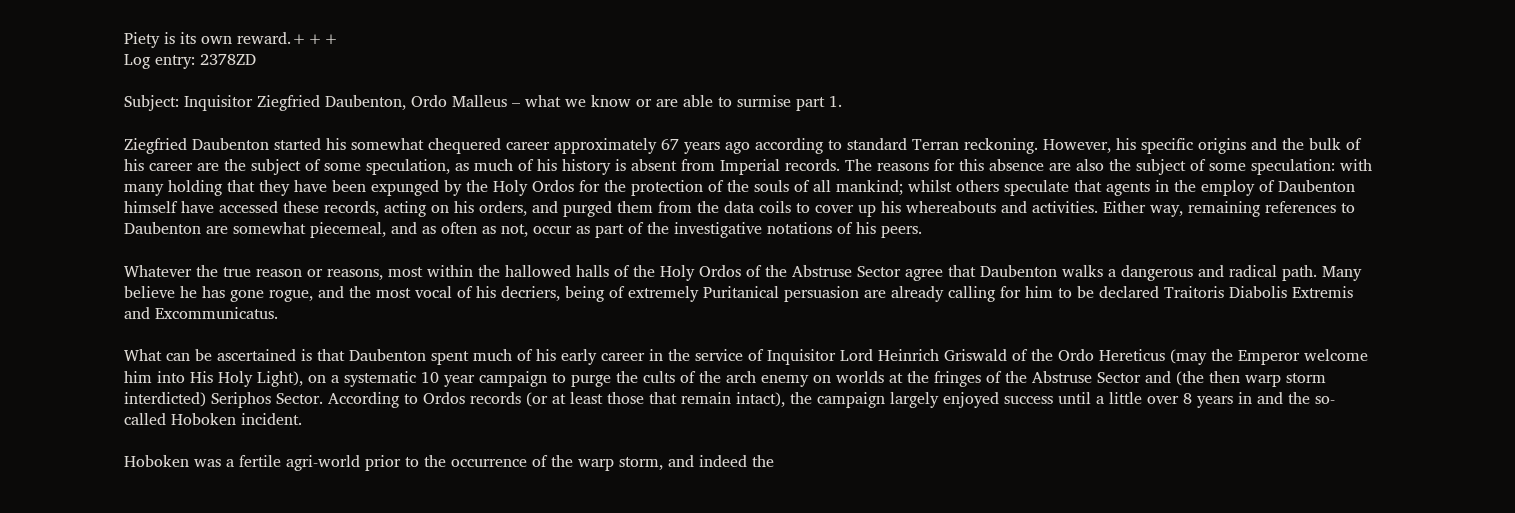Piety is its own reward.+++
Log entry: 2378ZD

Subject: Inquisitor Ziegfried Daubenton, Ordo Malleus – what we know or are able to surmise part 1.

Ziegfried Daubenton started his somewhat chequered career approximately 67 years ago according to standard Terran reckoning. However, his specific origins and the bulk of his career are the subject of some speculation, as much of his history is absent from Imperial records. The reasons for this absence are also the subject of some speculation: with many holding that they have been expunged by the Holy Ordos for the protection of the souls of all mankind; whilst others speculate that agents in the employ of Daubenton himself have accessed these records, acting on his orders, and purged them from the data coils to cover up his whereabouts and activities. Either way, remaining references to Daubenton are somewhat piecemeal, and as often as not, occur as part of the investigative notations of his peers.

Whatever the true reason or reasons, most within the hallowed halls of the Holy Ordos of the Abstruse Sector agree that Daubenton walks a dangerous and radical path. Many believe he has gone rogue, and the most vocal of his decriers, being of extremely Puritanical persuasion are already calling for him to be declared Traitoris Diabolis Extremis and Excommunicatus.

What can be ascertained is that Daubenton spent much of his early career in the service of Inquisitor Lord Heinrich Griswald of the Ordo Hereticus (may the Emperor welcome him into His Holy Light), on a systematic 10 year campaign to purge the cults of the arch enemy on worlds at the fringes of the Abstruse Sector and (the then warp storm interdicted) Seriphos Sector. According to Ordos records (or at least those that remain intact), the campaign largely enjoyed success until a little over 8 years in and the so-called Hoboken incident.

Hoboken was a fertile agri-world prior to the occurrence of the warp storm, and indeed the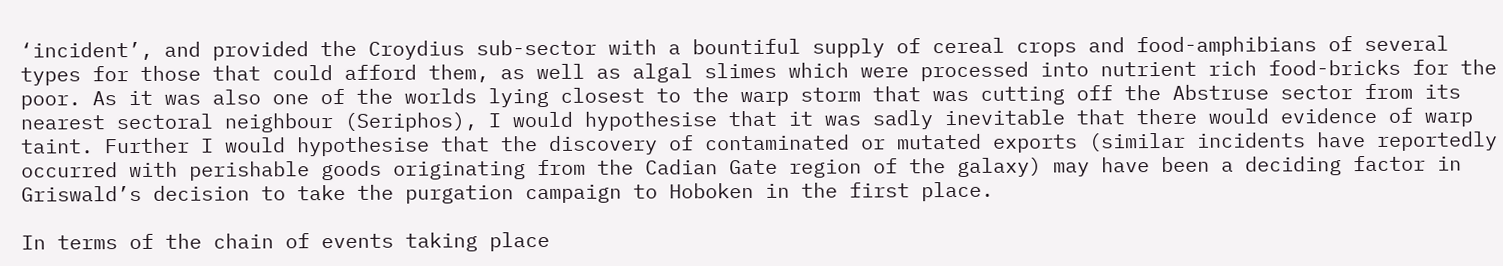‘incident’, and provided the Croydius sub-sector with a bountiful supply of cereal crops and food-amphibians of several types for those that could afford them, as well as algal slimes which were processed into nutrient rich food-bricks for the poor. As it was also one of the worlds lying closest to the warp storm that was cutting off the Abstruse sector from its nearest sectoral neighbour (Seriphos), I would hypothesise that it was sadly inevitable that there would evidence of warp taint. Further I would hypothesise that the discovery of contaminated or mutated exports (similar incidents have reportedly occurred with perishable goods originating from the Cadian Gate region of the galaxy) may have been a deciding factor in Griswald’s decision to take the purgation campaign to Hoboken in the first place.

In terms of the chain of events taking place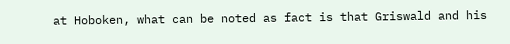at Hoboken, what can be noted as fact is that Griswald and his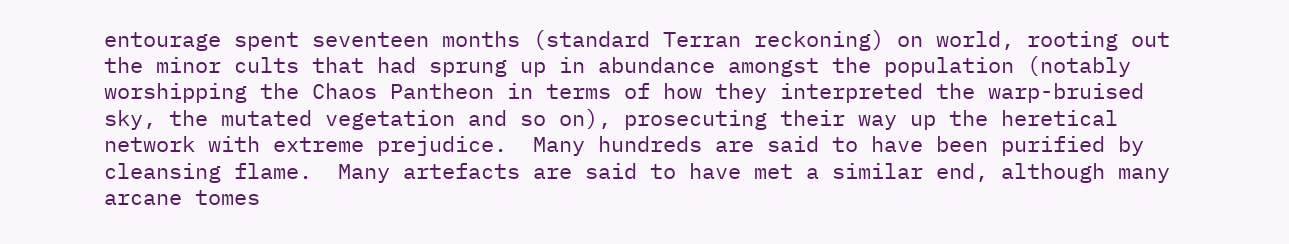entourage spent seventeen months (standard Terran reckoning) on world, rooting out the minor cults that had sprung up in abundance amongst the population (notably worshipping the Chaos Pantheon in terms of how they interpreted the warp-bruised sky, the mutated vegetation and so on), prosecuting their way up the heretical network with extreme prejudice.  Many hundreds are said to have been purified by cleansing flame.  Many artefacts are said to have met a similar end, although many arcane tomes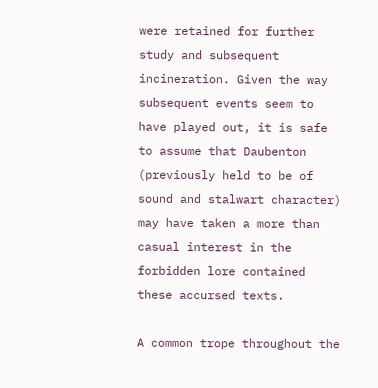were retained for further study and subsequent incineration. Given the way subsequent events seem to have played out, it is safe to assume that Daubenton (previously held to be of sound and stalwart character) may have taken a more than casual interest in the forbidden lore contained these accursed texts.

A common trope throughout the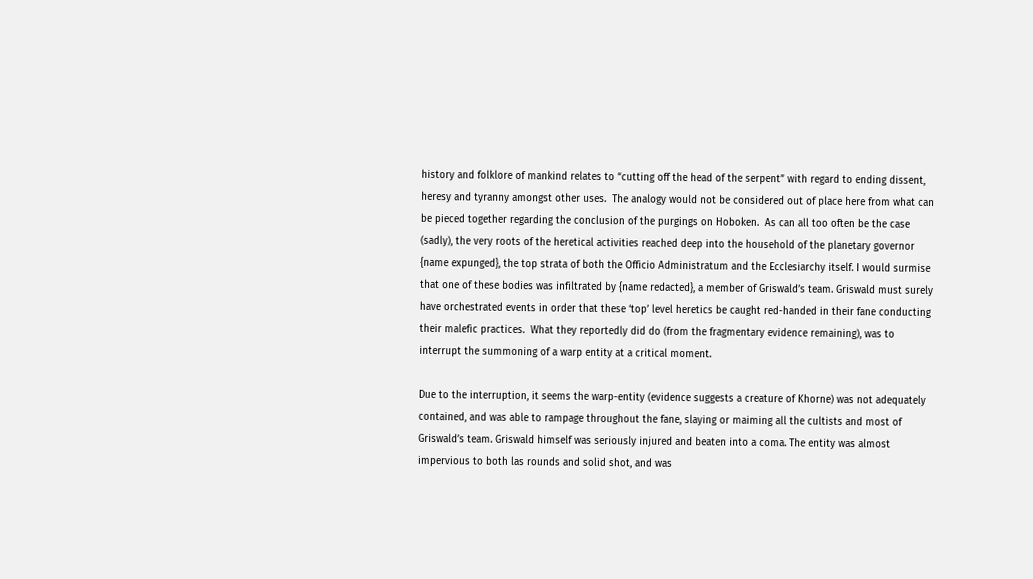history and folklore of mankind relates to “cutting off the head of the serpent” with regard to ending dissent, heresy and tyranny amongst other uses.  The analogy would not be considered out of place here from what can be pieced together regarding the conclusion of the purgings on Hoboken.  As can all too often be the case (sadly), the very roots of the heretical activities reached deep into the household of the planetary governor {name expunged}, the top strata of both the Officio Administratum and the Ecclesiarchy itself. I would surmise that one of these bodies was infiltrated by {name redacted}, a member of Griswald’s team. Griswald must surely have orchestrated events in order that these ‘top’ level heretics be caught red-handed in their fane conducting their malefic practices.  What they reportedly did do (from the fragmentary evidence remaining), was to interrupt the summoning of a warp entity at a critical moment.

Due to the interruption, it seems the warp-entity (evidence suggests a creature of Khorne) was not adequately contained, and was able to rampage throughout the fane, slaying or maiming all the cultists and most of Griswald’s team. Griswald himself was seriously injured and beaten into a coma. The entity was almost impervious to both las rounds and solid shot, and was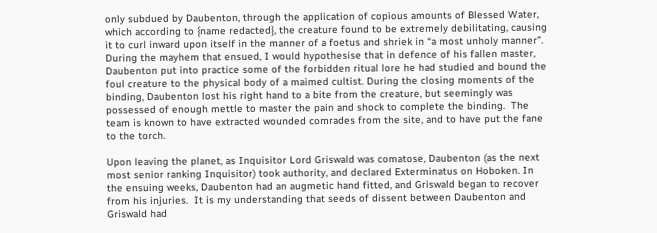only subdued by Daubenton, through the application of copious amounts of Blessed Water, which according to {name redacted}, the creature found to be extremely debilitating, causing it to curl inward upon itself in the manner of a foetus and shriek in “a most unholy manner”. During the mayhem that ensued, I would hypothesise that in defence of his fallen master, Daubenton put into practice some of the forbidden ritual lore he had studied and bound the foul creature to the physical body of a maimed cultist. During the closing moments of the binding, Daubenton lost his right hand to a bite from the creature, but seemingly was possessed of enough mettle to master the pain and shock to complete the binding.  The team is known to have extracted wounded comrades from the site, and to have put the fane to the torch.

Upon leaving the planet, as Inquisitor Lord Griswald was comatose, Daubenton (as the next most senior ranking Inquisitor) took authority, and declared Exterminatus on Hoboken. In the ensuing weeks, Daubenton had an augmetic hand fitted, and Griswald began to recover from his injuries.  It is my understanding that seeds of dissent between Daubenton and Griswald had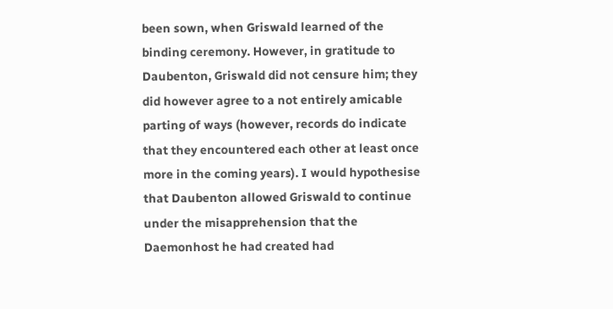been sown, when Griswald learned of the binding ceremony. However, in gratitude to Daubenton, Griswald did not censure him; they did however agree to a not entirely amicable parting of ways (however, records do indicate that they encountered each other at least once more in the coming years). I would hypothesise that Daubenton allowed Griswald to continue under the misapprehension that the Daemonhost he had created had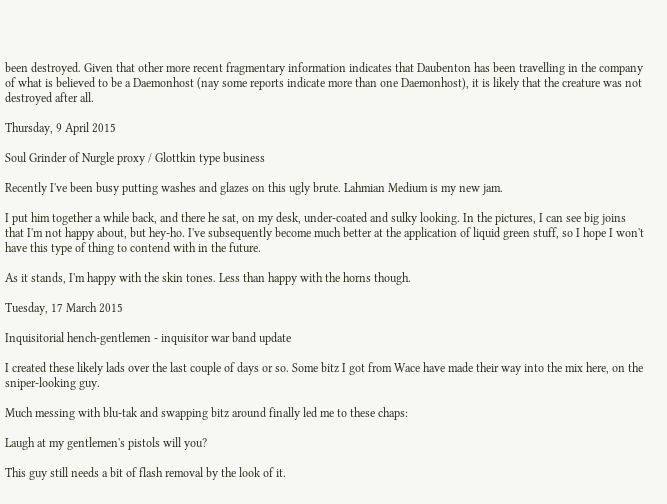been destroyed. Given that other more recent fragmentary information indicates that Daubenton has been travelling in the company of what is believed to be a Daemonhost (nay some reports indicate more than one Daemonhost), it is likely that the creature was not destroyed after all.

Thursday, 9 April 2015

Soul Grinder of Nurgle proxy / Glottkin type business

Recently I've been busy putting washes and glazes on this ugly brute. Lahmian Medium is my new jam.

I put him together a while back, and there he sat, on my desk, under-coated and sulky looking. In the pictures, I can see big joins that I'm not happy about, but hey-ho. I've subsequently become much better at the application of liquid green stuff, so I hope I won't have this type of thing to contend with in the future.

As it stands, I'm happy with the skin tones. Less than happy with the horns though.

Tuesday, 17 March 2015

Inquisitorial hench-gentlemen - inquisitor war band update

I created these likely lads over the last couple of days or so. Some bitz I got from Wace have made their way into the mix here, on the sniper-looking guy.

Much messing with blu-tak and swapping bitz around finally led me to these chaps:

Laugh at my gentlemen's pistols will you?

This guy still needs a bit of flash removal by the look of it.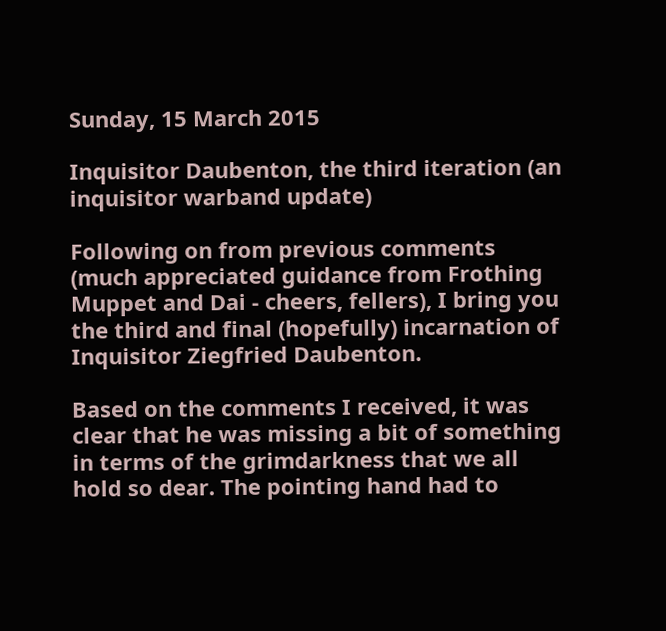Sunday, 15 March 2015

Inquisitor Daubenton, the third iteration (an inquisitor warband update)

Following on from previous comments (much appreciated guidance from Frothing Muppet and Dai - cheers, fellers), I bring you the third and final (hopefully) incarnation of Inquisitor Ziegfried Daubenton.

Based on the comments I received, it was clear that he was missing a bit of something in terms of the grimdarkness that we all hold so dear. The pointing hand had to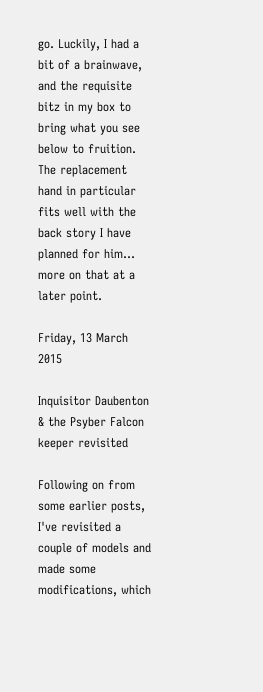go. Luckily, I had a bit of a brainwave, and the requisite bitz in my box to bring what you see below to fruition. The replacement hand in particular fits well with the back story I have planned for him... more on that at a later point.

Friday, 13 March 2015

Inquisitor Daubenton & the Psyber Falcon keeper revisited

Following on from some earlier posts, I've revisited a couple of models and made some modifications, which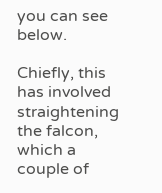you can see below.

Chiefly, this has involved straightening the falcon, which a couple of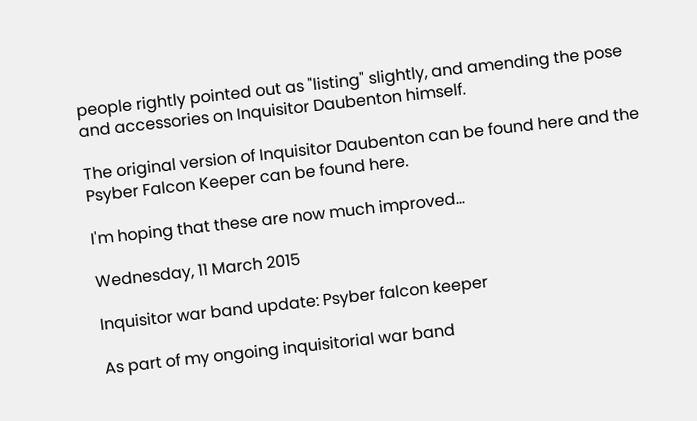people rightly pointed out as "listing" slightly, and amending the pose and accessories on Inquisitor Daubenton himself.

The original version of Inquisitor Daubenton can be found here and the Psyber Falcon Keeper can be found here.

I'm hoping that these are now much improved...

Wednesday, 11 March 2015

Inquisitor war band update: Psyber falcon keeper

As part of my ongoing inquisitorial war band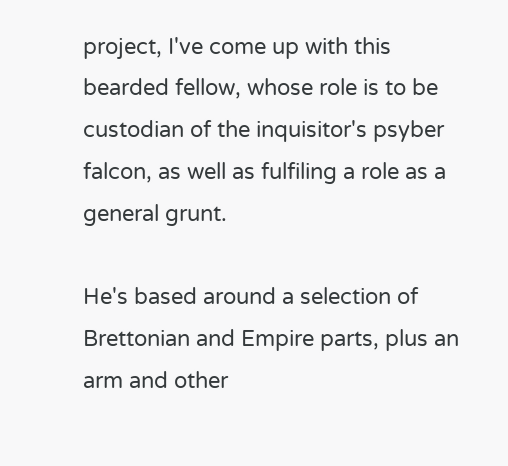project, I've come up with this bearded fellow, whose role is to be custodian of the inquisitor's psyber falcon, as well as fulfiling a role as a general grunt.

He's based around a selection of Brettonian and Empire parts, plus an arm and other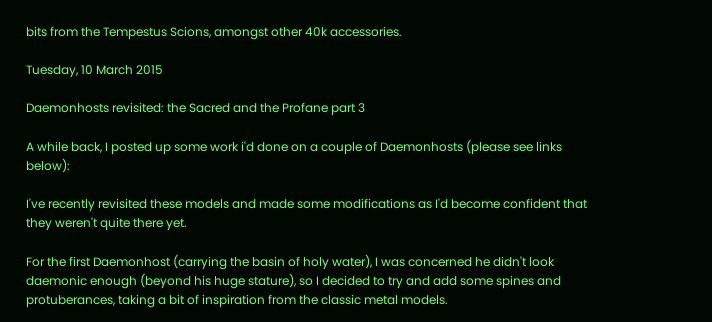bits from the Tempestus Scions, amongst other 40k accessories.

Tuesday, 10 March 2015

Daemonhosts revisited: the Sacred and the Profane part 3

A while back, I posted up some work i'd done on a couple of Daemonhosts (please see links below):

I've recently revisited these models and made some modifications as I'd become confident that they weren't quite there yet.

For the first Daemonhost (carrying the basin of holy water), I was concerned he didn't look daemonic enough (beyond his huge stature), so I decided to try and add some spines and protuberances, taking a bit of inspiration from the classic metal models.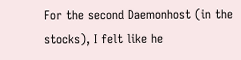For the second Daemonhost (in the stocks), I felt like he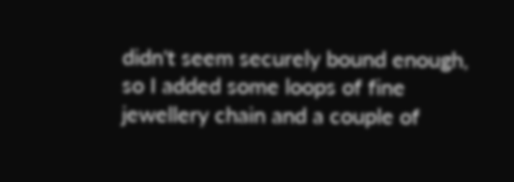didn't seem securely bound enough, so I added some loops of fine jewellery chain and a couple of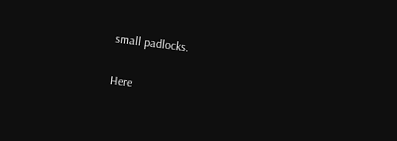small padlocks.

Here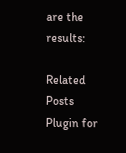are the results:

Related Posts Plugin for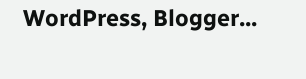WordPress, Blogger...